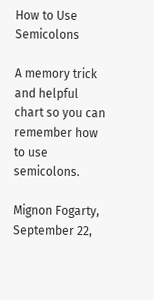How to Use Semicolons

A memory trick and helpful chart so you can remember how to use semicolons.

Mignon Fogarty,
September 22,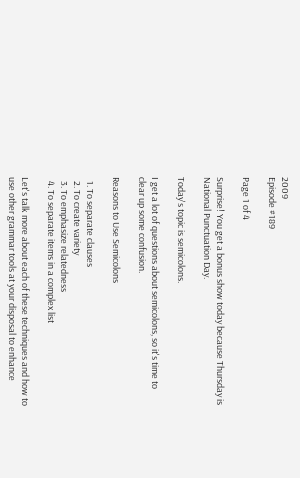2009
Episode #189

Page 1 of 4

Surprise! You get a bonus show today because Thursday is National Punctuation Day.

Today's topic is semicolons.

I get a lot of questions about semicolons, so it's time to clear up some confusion.

Reasons to Use Semicolons

  1. To separate clauses
  2. To create variety
  3. To emphasize relatedness
  4. To separate items in a complex list

Let's talk more about each of these techniques and how to use other grammar tools at your disposal to enhance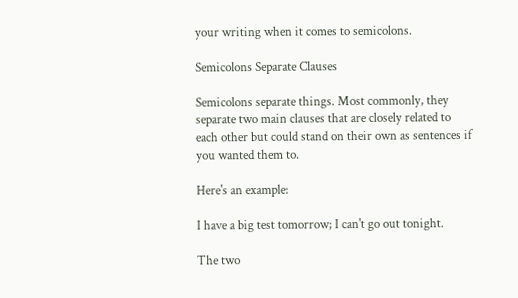your writing when it comes to semicolons.

Semicolons Separate Clauses

Semicolons separate things. Most commonly, they separate two main clauses that are closely related to each other but could stand on their own as sentences if you wanted them to.

Here's an example:

I have a big test tomorrow; I can't go out tonight.

The two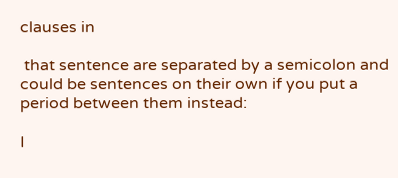clauses in

 that sentence are separated by a semicolon and could be sentences on their own if you put a period between them instead:

I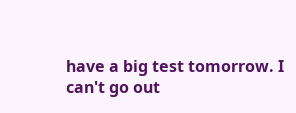have a big test tomorrow. I can't go out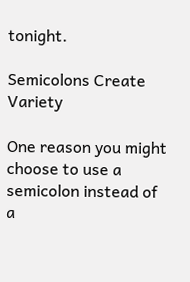tonight.

Semicolons Create Variety

One reason you might choose to use a semicolon instead of a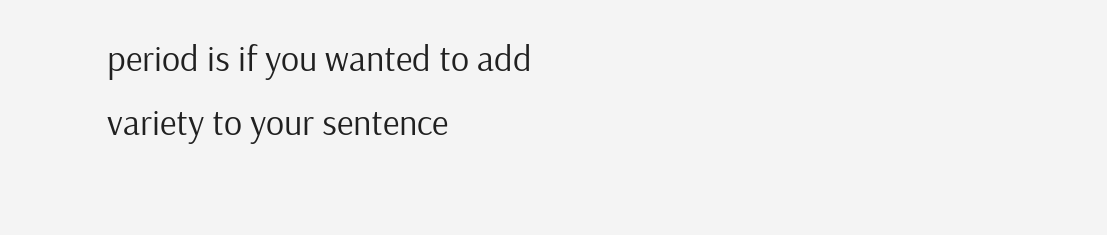period is if you wanted to add variety to your sentence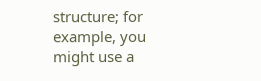structure; for example, you might use a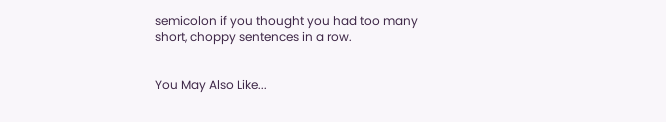semicolon if you thought you had too many short, choppy sentences in a row.


You May Also Like...